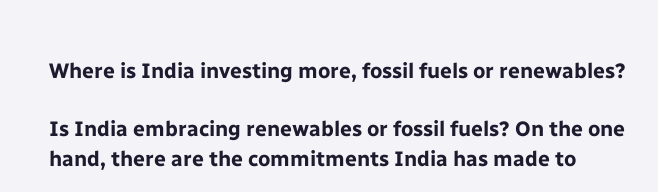Where is India investing more, fossil fuels or renewables?

Is India embracing renewables or fossil fuels? On the one hand, there are the commitments India has made to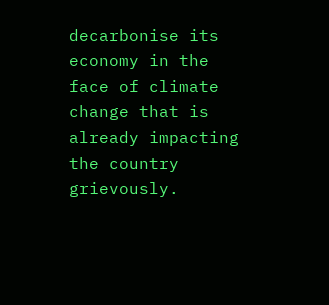decarbonise its economy in the face of climate change that is already impacting the country grievously.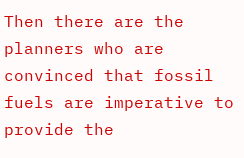Then there are the planners who are convinced that fossil fuels are imperative to provide the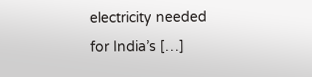electricity needed for India’s […]